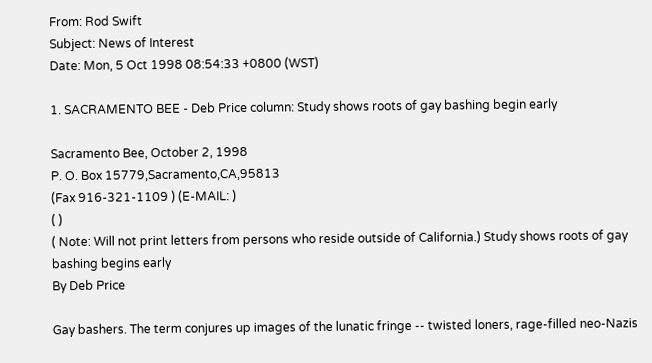From: Rod Swift
Subject: News of Interest
Date: Mon, 5 Oct 1998 08:54:33 +0800 (WST)

1. SACRAMENTO BEE - Deb Price column: Study shows roots of gay bashing begin early

Sacramento Bee, October 2, 1998
P. O. Box 15779,Sacramento,CA,95813
(Fax 916-321-1109 ) (E-MAIL: )
( )
( Note: Will not print letters from persons who reside outside of California.) Study shows roots of gay bashing begins early
By Deb Price

Gay bashers. The term conjures up images of the lunatic fringe -- twisted loners, rage-filled neo-Nazis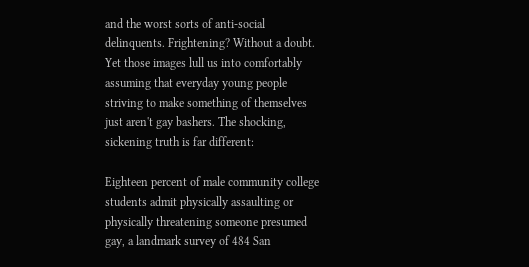and the worst sorts of anti-social delinquents. Frightening? Without a doubt. Yet those images lull us into comfortably assuming that everyday young people striving to make something of themselves just aren't gay bashers. The shocking, sickening truth is far different:

Eighteen percent of male community college students admit physically assaulting or physically threatening someone presumed gay, a landmark survey of 484 San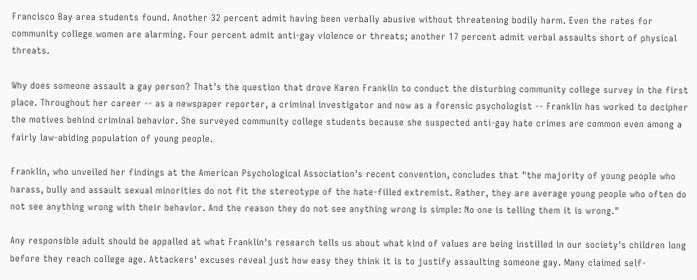Francisco Bay area students found. Another 32 percent admit having been verbally abusive without threatening bodily harm. Even the rates for community college women are alarming. Four percent admit anti-gay violence or threats; another 17 percent admit verbal assaults short of physical threats.

Why does someone assault a gay person? That's the question that drove Karen Franklin to conduct the disturbing community college survey in the first place. Throughout her career -- as a newspaper reporter, a criminal investigator and now as a forensic psychologist -- Franklin has worked to decipher the motives behind criminal behavior. She surveyed community college students because she suspected anti-gay hate crimes are common even among a fairly law-abiding population of young people.

Franklin, who unveiled her findings at the American Psychological Association's recent convention, concludes that "the majority of young people who harass, bully and assault sexual minorities do not fit the stereotype of the hate-filled extremist. Rather, they are average young people who often do not see anything wrong with their behavior. And the reason they do not see anything wrong is simple: No one is telling them it is wrong."

Any responsible adult should be appalled at what Franklin's research tells us about what kind of values are being instilled in our society's children long before they reach college age. Attackers' excuses reveal just how easy they think it is to justify assaulting someone gay. Many claimed self-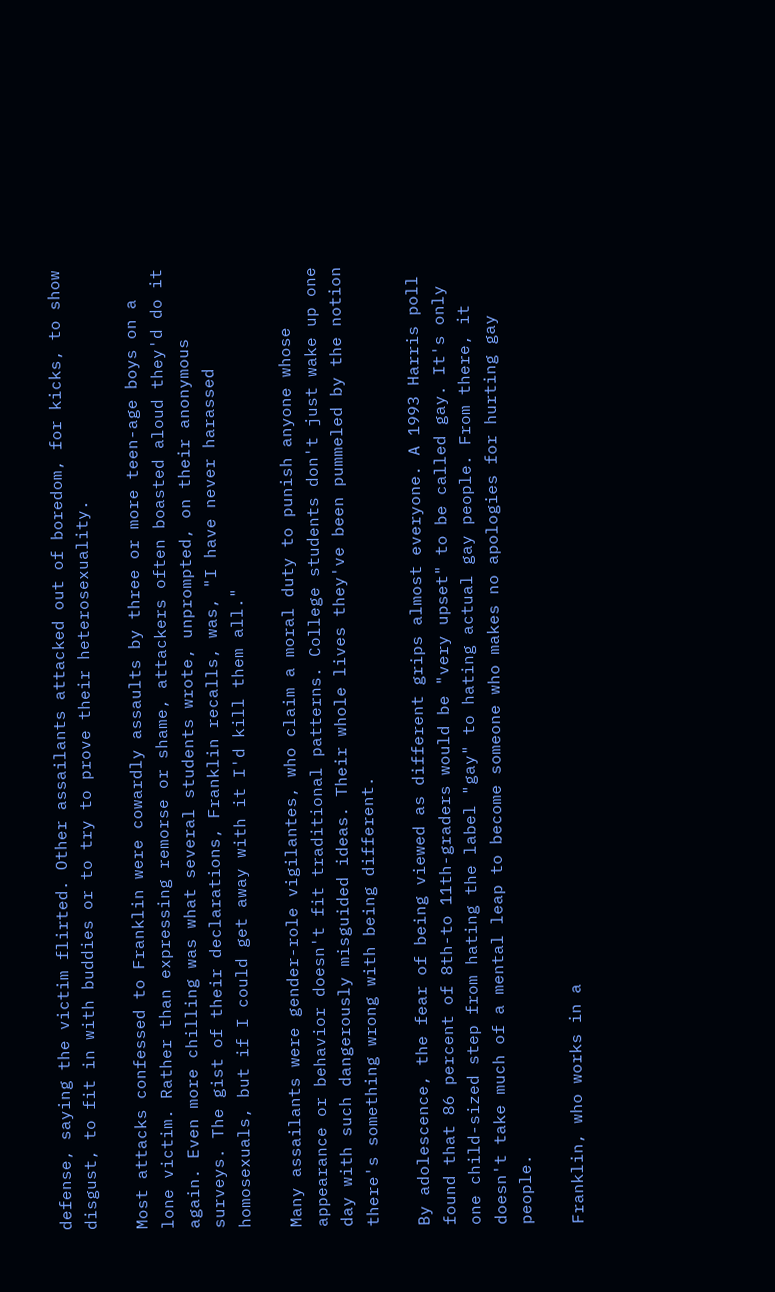defense, saying the victim flirted. Other assailants attacked out of boredom, for kicks, to show disgust, to fit in with buddies or to try to prove their heterosexuality.

Most attacks confessed to Franklin were cowardly assaults by three or more teen-age boys on a lone victim. Rather than expressing remorse or shame, attackers often boasted aloud they'd do it again. Even more chilling was what several students wrote, unprompted, on their anonymous surveys. The gist of their declarations, Franklin recalls, was, "I have never harassed homosexuals, but if I could get away with it I'd kill them all."

Many assailants were gender-role vigilantes, who claim a moral duty to punish anyone whose appearance or behavior doesn't fit traditional patterns. College students don't just wake up one day with such dangerously misguided ideas. Their whole lives they've been pummeled by the notion there's something wrong with being different.

By adolescence, the fear of being viewed as different grips almost everyone. A 1993 Harris poll found that 86 percent of 8th-to 11th-graders would be "very upset" to be called gay. It's only one child-sized step from hating the label "gay" to hating actual gay people. From there, it doesn't take much of a mental leap to become someone who makes no apologies for hurting gay people.

Franklin, who works in a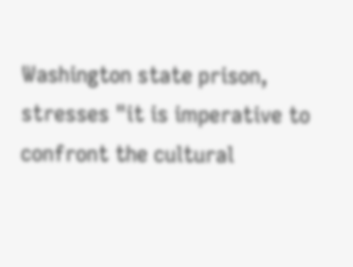Washington state prison, stresses "it is imperative to confront the cultural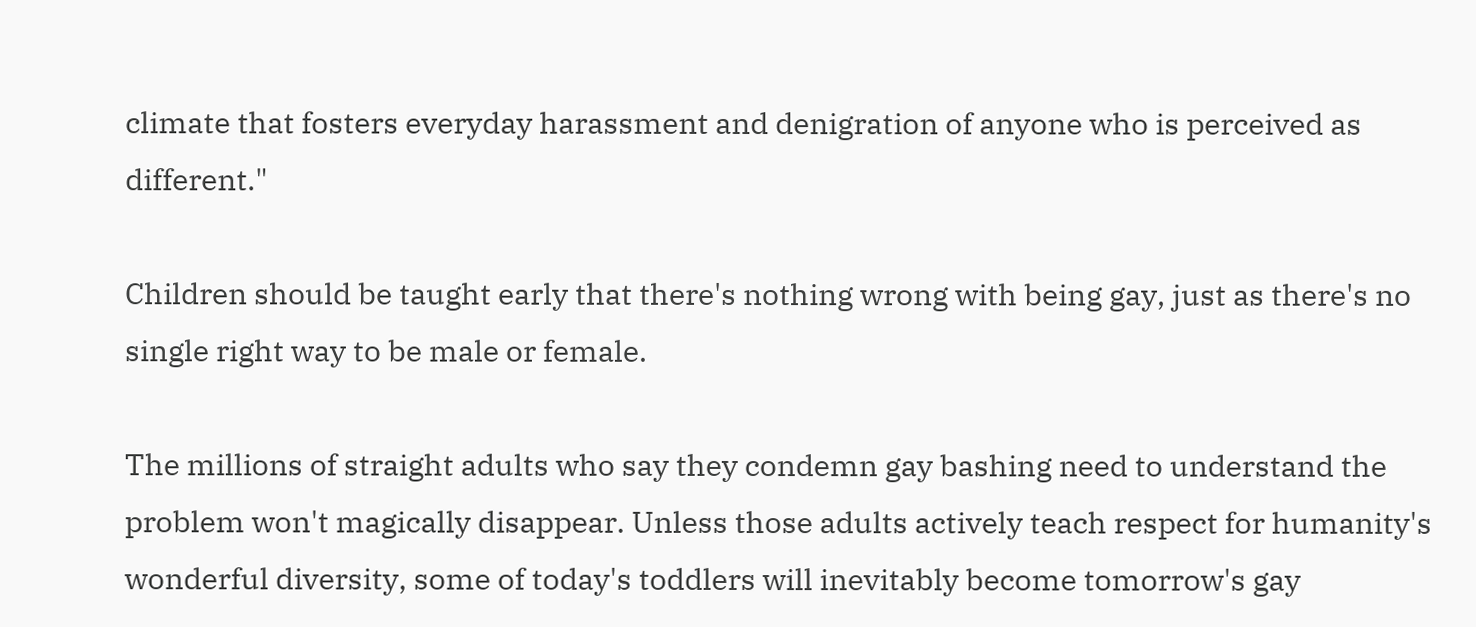climate that fosters everyday harassment and denigration of anyone who is perceived as different."

Children should be taught early that there's nothing wrong with being gay, just as there's no single right way to be male or female.

The millions of straight adults who say they condemn gay bashing need to understand the problem won't magically disappear. Unless those adults actively teach respect for humanity's wonderful diversity, some of today's toddlers will inevitably become tomorrow's gay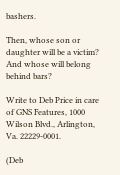bashers.

Then, whose son or daughter will be a victim? And whose will belong behind bars?

Write to Deb Price in care of GNS Features, 1000 Wilson Blvd., Arlington, Va. 22229-0001.

(Deb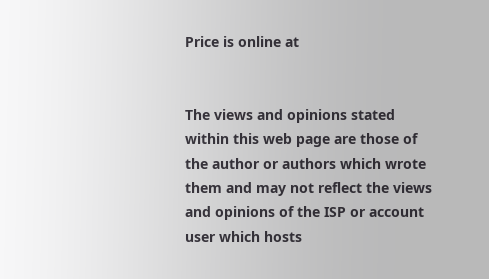Price is online at


The views and opinions stated within this web page are those of the author or authors which wrote them and may not reflect the views and opinions of the ISP or account user which hosts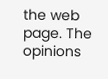the web page. The opinions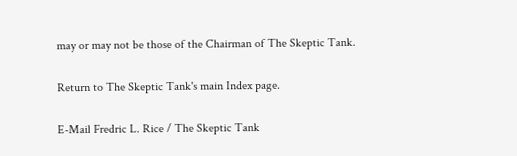may or may not be those of the Chairman of The Skeptic Tank.

Return to The Skeptic Tank's main Index page.

E-Mail Fredric L. Rice / The Skeptic Tank